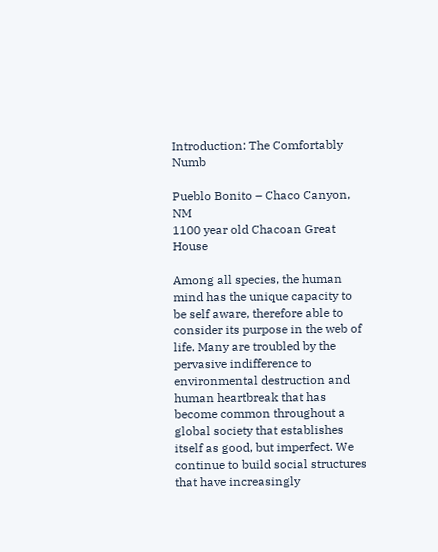Introduction: The Comfortably Numb

Pueblo Bonito – Chaco Canyon, NM
1100 year old Chacoan Great House

Among all species, the human mind has the unique capacity to be self aware, therefore able to consider its purpose in the web of life. Many are troubled by the pervasive indifference to environmental destruction and human heartbreak that has become common throughout a global society that establishes itself as good, but imperfect. We continue to build social structures that have increasingly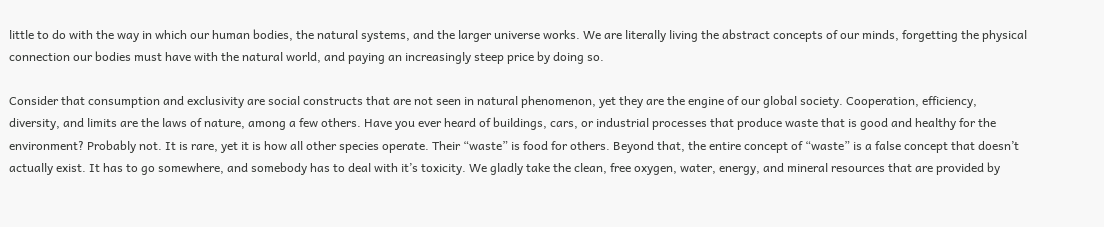little to do with the way in which our human bodies, the natural systems, and the larger universe works. We are literally living the abstract concepts of our minds, forgetting the physical connection our bodies must have with the natural world, and paying an increasingly steep price by doing so.

Consider that consumption and exclusivity are social constructs that are not seen in natural phenomenon, yet they are the engine of our global society. Cooperation, efficiency, diversity, and limits are the laws of nature, among a few others. Have you ever heard of buildings, cars, or industrial processes that produce waste that is good and healthy for the environment? Probably not. It is rare, yet it is how all other species operate. Their “waste” is food for others. Beyond that, the entire concept of “waste” is a false concept that doesn’t actually exist. It has to go somewhere, and somebody has to deal with it’s toxicity. We gladly take the clean, free oxygen, water, energy, and mineral resources that are provided by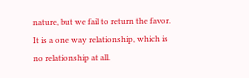nature, but we fail to return the favor. It is a one way relationship, which is no relationship at all.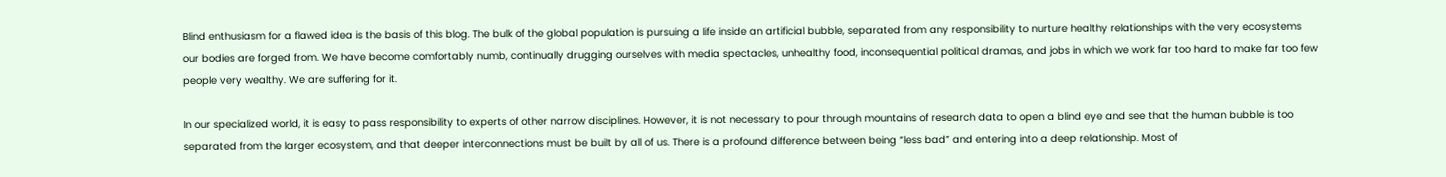Blind enthusiasm for a flawed idea is the basis of this blog. The bulk of the global population is pursuing a life inside an artificial bubble, separated from any responsibility to nurture healthy relationships with the very ecosystems our bodies are forged from. We have become comfortably numb, continually drugging ourselves with media spectacles, unhealthy food, inconsequential political dramas, and jobs in which we work far too hard to make far too few people very wealthy. We are suffering for it.

In our specialized world, it is easy to pass responsibility to experts of other narrow disciplines. However, it is not necessary to pour through mountains of research data to open a blind eye and see that the human bubble is too separated from the larger ecosystem, and that deeper interconnections must be built by all of us. There is a profound difference between being “less bad” and entering into a deep relationship. Most of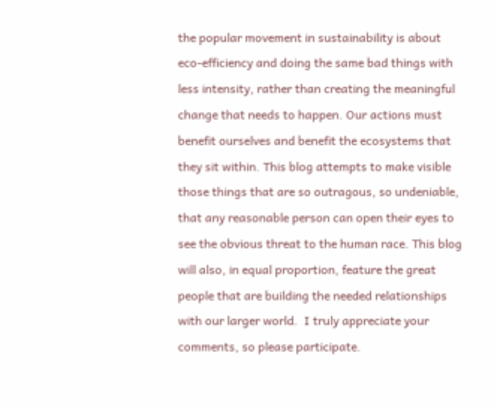the popular movement in sustainability is about eco-efficiency and doing the same bad things with less intensity, rather than creating the meaningful change that needs to happen. Our actions must benefit ourselves and benefit the ecosystems that they sit within. This blog attempts to make visible those things that are so outragous, so undeniable, that any reasonable person can open their eyes to see the obvious threat to the human race. This blog will also, in equal proportion, feature the great people that are building the needed relationships with our larger world.  I truly appreciate your comments, so please participate.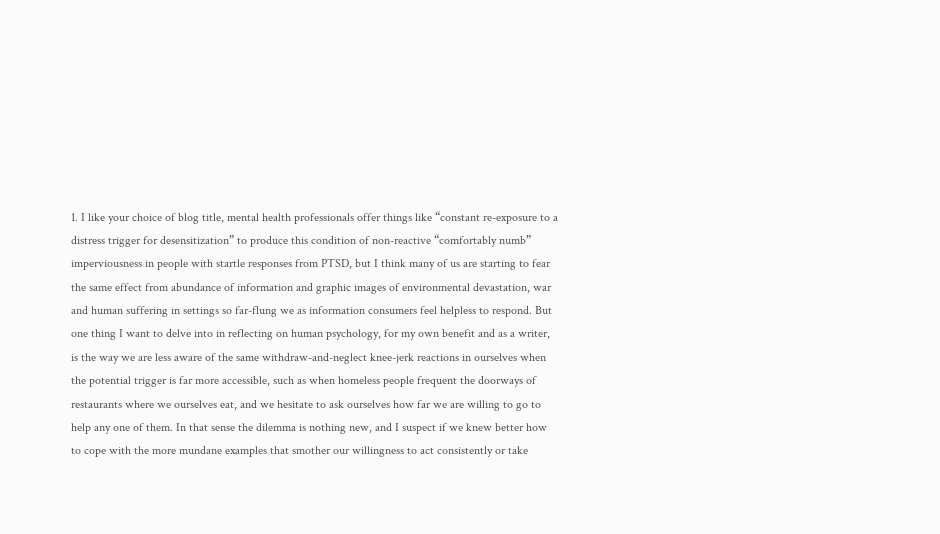1. I like your choice of blog title, mental health professionals offer things like “constant re-exposure to a distress trigger for desensitization” to produce this condition of non-reactive “comfortably numb” imperviousness in people with startle responses from PTSD, but I think many of us are starting to fear the same effect from abundance of information and graphic images of environmental devastation, war and human suffering in settings so far-flung we as information consumers feel helpless to respond. But one thing I want to delve into in reflecting on human psychology, for my own benefit and as a writer, is the way we are less aware of the same withdraw-and-neglect knee-jerk reactions in ourselves when the potential trigger is far more accessible, such as when homeless people frequent the doorways of restaurants where we ourselves eat, and we hesitate to ask ourselves how far we are willing to go to help any one of them. In that sense the dilemma is nothing new, and I suspect if we knew better how to cope with the more mundane examples that smother our willingness to act consistently or take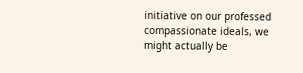initiative on our professed compassionate ideals, we might actually be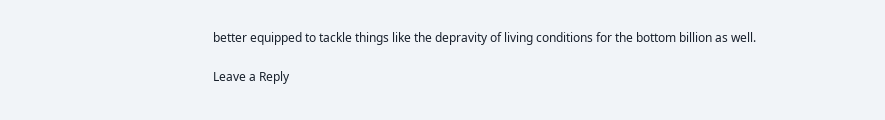better equipped to tackle things like the depravity of living conditions for the bottom billion as well.

Leave a Reply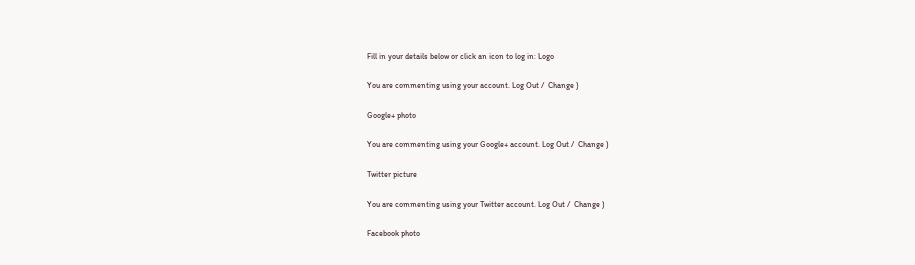Fill in your details below or click an icon to log in: Logo

You are commenting using your account. Log Out /  Change )

Google+ photo

You are commenting using your Google+ account. Log Out /  Change )

Twitter picture

You are commenting using your Twitter account. Log Out /  Change )

Facebook photo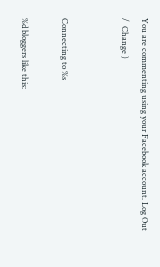You are commenting using your Facebook account. Log Out /  Change )


Connecting to %s

%d bloggers like this: